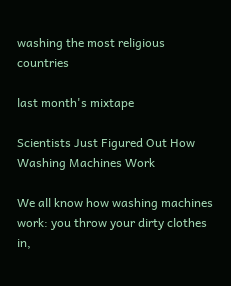washing the most religious countries

last month's mixtape

Scientists Just Figured Out How Washing Machines Work

We all know how washing machines work: you throw your dirty clothes in,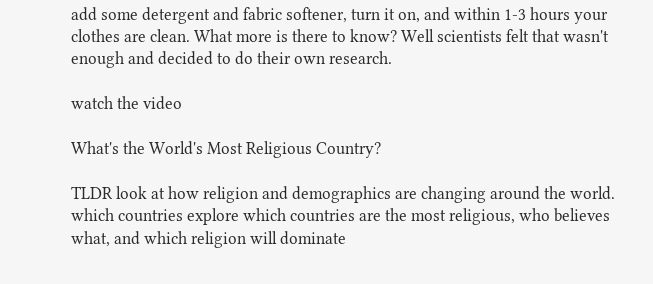add some detergent and fabric softener, turn it on, and within 1-3 hours your clothes are clean. What more is there to know? Well scientists felt that wasn't enough and decided to do their own research.

watch the video

What's the World's Most Religious Country?

TLDR look at how religion and demographics are changing around the world. which countries explore which countries are the most religious, who believes what, and which religion will dominate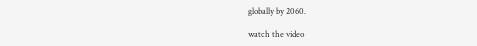globally by 2060.

watch the video